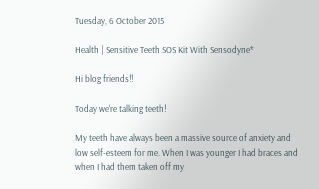Tuesday, 6 October 2015

Health | Sensitive Teeth SOS Kit With Sensodyne*

Hi blog friends!!

Today we're talking teeth!

My teeth have always been a massive source of anxiety and low self-esteem for me. When I was younger I had braces and when I had them taken off my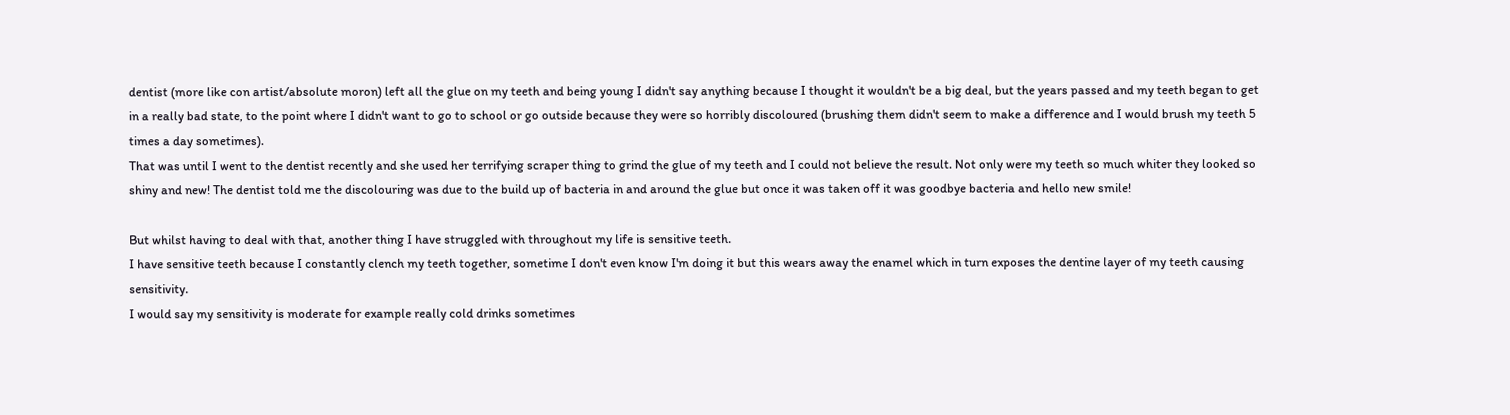dentist (more like con artist/absolute moron) left all the glue on my teeth and being young I didn't say anything because I thought it wouldn't be a big deal, but the years passed and my teeth began to get in a really bad state, to the point where I didn't want to go to school or go outside because they were so horribly discoloured (brushing them didn't seem to make a difference and I would brush my teeth 5 times a day sometimes).
That was until I went to the dentist recently and she used her terrifying scraper thing to grind the glue of my teeth and I could not believe the result. Not only were my teeth so much whiter they looked so shiny and new! The dentist told me the discolouring was due to the build up of bacteria in and around the glue but once it was taken off it was goodbye bacteria and hello new smile!

But whilst having to deal with that, another thing I have struggled with throughout my life is sensitive teeth.
I have sensitive teeth because I constantly clench my teeth together, sometime I don't even know I'm doing it but this wears away the enamel which in turn exposes the dentine layer of my teeth causing sensitivity.
I would say my sensitivity is moderate for example really cold drinks sometimes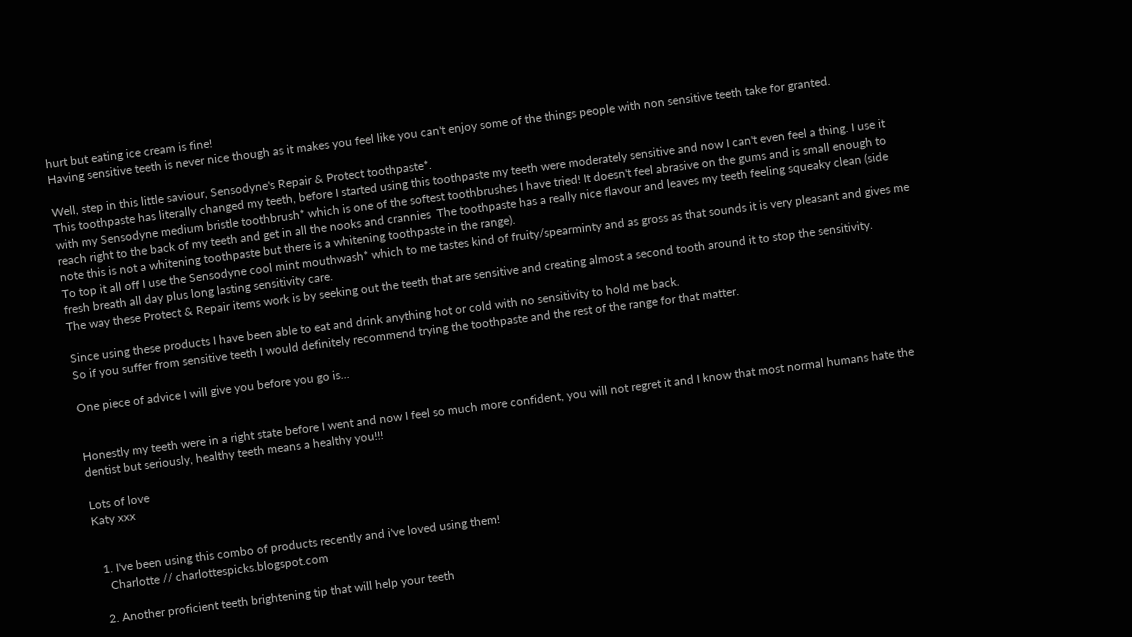hurt but eating ice cream is fine!
Having sensitive teeth is never nice though as it makes you feel like you can't enjoy some of the things people with non sensitive teeth take for granted.

Well, step in this little saviour, Sensodyne's Repair & Protect toothpaste*.
This toothpaste has literally changed my teeth, before I started using this toothpaste my teeth were moderately sensitive and now I can't even feel a thing. I use it with my Sensodyne medium bristle toothbrush* which is one of the softest toothbrushes I have tried! It doesn't feel abrasive on the gums and is small enough to reach right to the back of my teeth and get in all the nooks and crannies  The toothpaste has a really nice flavour and leaves my teeth feeling squeaky clean (side note this is not a whitening toothpaste but there is a whitening toothpaste in the range).
To top it all off I use the Sensodyne cool mint mouthwash* which to me tastes kind of fruity/spearminty and as gross as that sounds it is very pleasant and gives me fresh breath all day plus long lasting sensitivity care.
The way these Protect & Repair items work is by seeking out the teeth that are sensitive and creating almost a second tooth around it to stop the sensitivity.

Since using these products I have been able to eat and drink anything hot or cold with no sensitivity to hold me back.
So if you suffer from sensitive teeth I would definitely recommend trying the toothpaste and the rest of the range for that matter.

One piece of advice I will give you before you go is...


Honestly my teeth were in a right state before I went and now I feel so much more confident, you will not regret it and I know that most normal humans hate the dentist but seriously, healthy teeth means a healthy you!!!

Lots of love
Katy xxx


  1. I've been using this combo of products recently and i've loved using them!
    Charlotte // charlottespicks.blogspot.com

  2. Another proficient teeth brightening tip that will help your teeth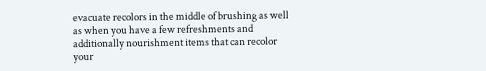evacuate recolors in the middle of brushing as well as when you have a few refreshments and additionally nourishment items that can recolor your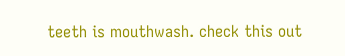teeth is mouthwash. check this out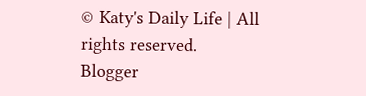© Katy's Daily Life | All rights reserved.
Blogger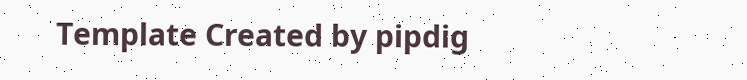Template Created by pipdig